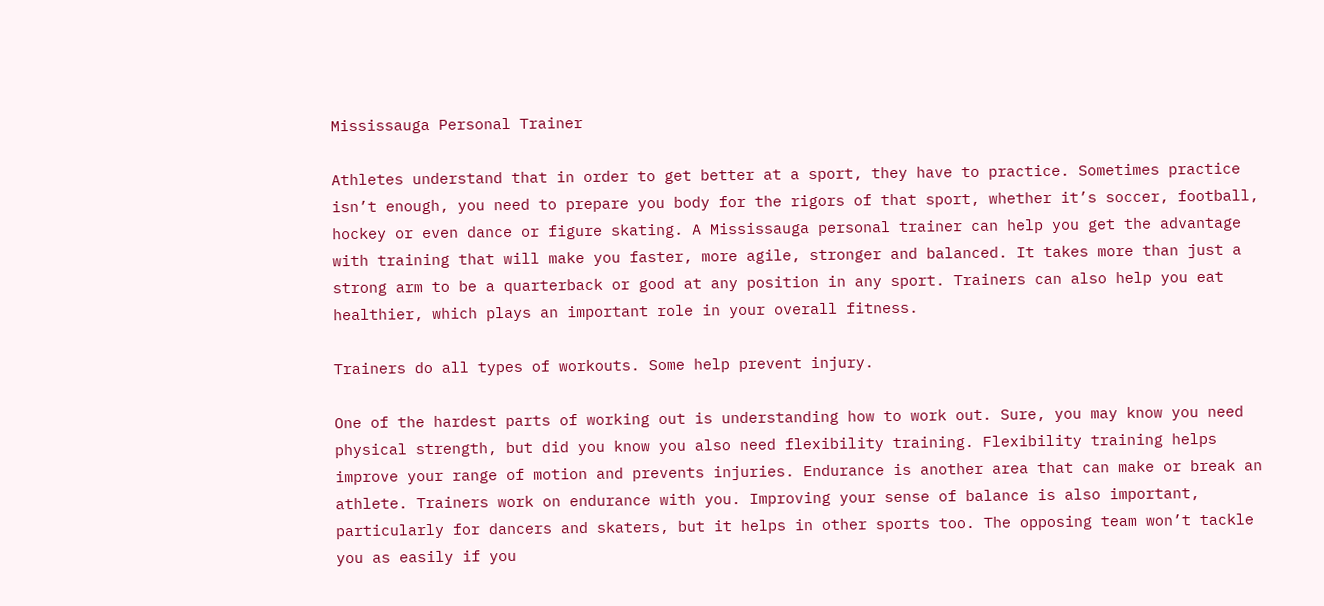Mississauga Personal Trainer

Athletes understand that in order to get better at a sport, they have to practice. Sometimes practice isn’t enough, you need to prepare you body for the rigors of that sport, whether it’s soccer, football, hockey or even dance or figure skating. A Mississauga personal trainer can help you get the advantage with training that will make you faster, more agile, stronger and balanced. It takes more than just a strong arm to be a quarterback or good at any position in any sport. Trainers can also help you eat healthier, which plays an important role in your overall fitness.

Trainers do all types of workouts. Some help prevent injury.

One of the hardest parts of working out is understanding how to work out. Sure, you may know you need physical strength, but did you know you also need flexibility training. Flexibility training helps improve your range of motion and prevents injuries. Endurance is another area that can make or break an athlete. Trainers work on endurance with you. Improving your sense of balance is also important, particularly for dancers and skaters, but it helps in other sports too. The opposing team won’t tackle you as easily if you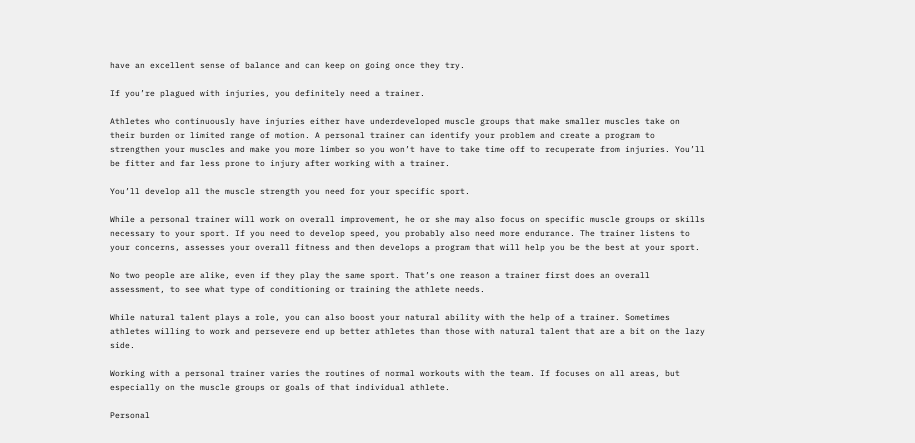have an excellent sense of balance and can keep on going once they try.

If you’re plagued with injuries, you definitely need a trainer.

Athletes who continuously have injuries either have underdeveloped muscle groups that make smaller muscles take on their burden or limited range of motion. A personal trainer can identify your problem and create a program to strengthen your muscles and make you more limber so you won’t have to take time off to recuperate from injuries. You’ll be fitter and far less prone to injury after working with a trainer.

You’ll develop all the muscle strength you need for your specific sport.

While a personal trainer will work on overall improvement, he or she may also focus on specific muscle groups or skills necessary to your sport. If you need to develop speed, you probably also need more endurance. The trainer listens to your concerns, assesses your overall fitness and then develops a program that will help you be the best at your sport.

No two people are alike, even if they play the same sport. That’s one reason a trainer first does an overall assessment, to see what type of conditioning or training the athlete needs.

While natural talent plays a role, you can also boost your natural ability with the help of a trainer. Sometimes athletes willing to work and persevere end up better athletes than those with natural talent that are a bit on the lazy side.

Working with a personal trainer varies the routines of normal workouts with the team. If focuses on all areas, but especially on the muscle groups or goals of that individual athlete.

Personal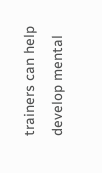trainers can help develop mental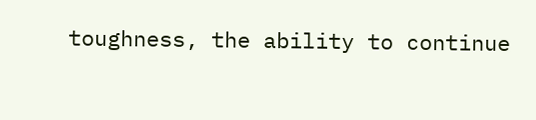toughness, the ability to continue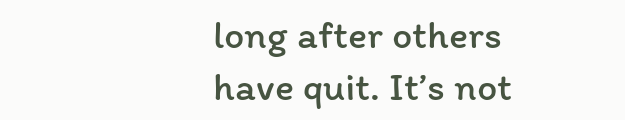long after others have quit. It’s not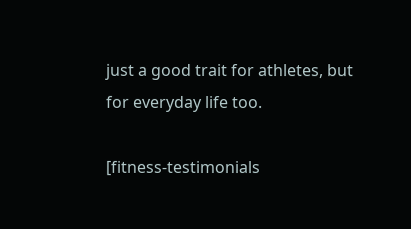just a good trait for athletes, but for everyday life too.

[fitness-testimonials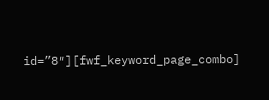id=”8″][fwf_keyword_page_combo]